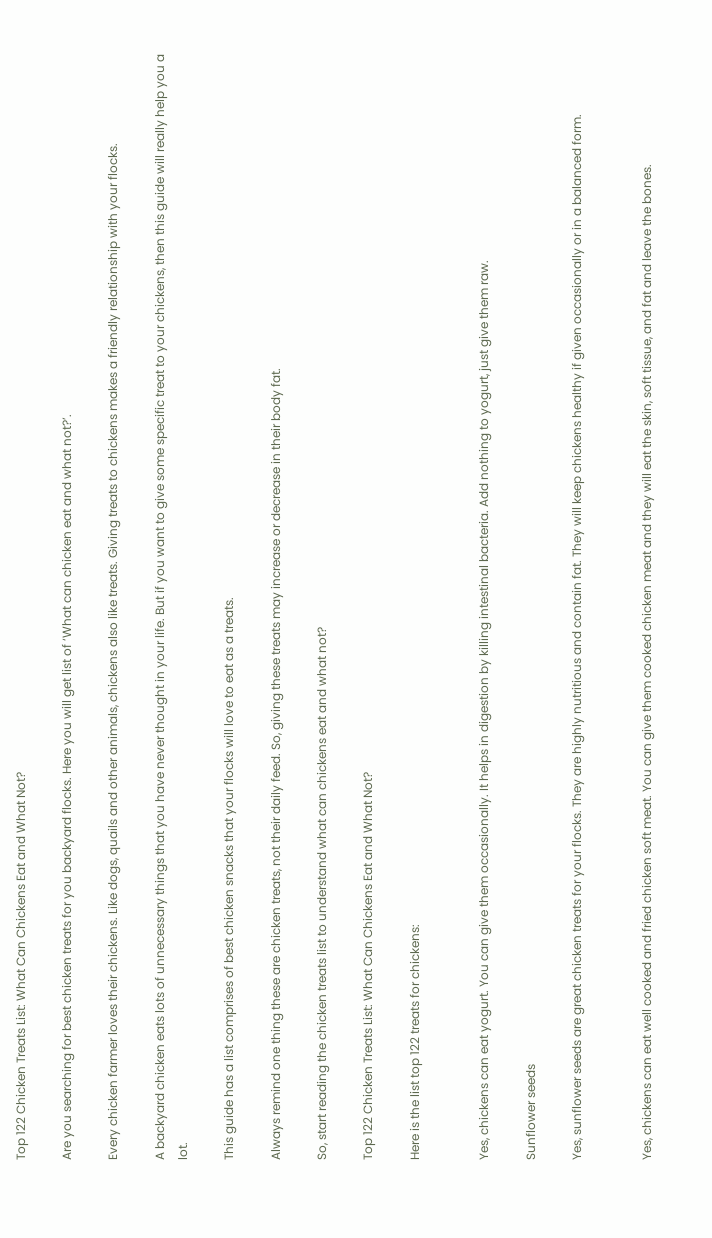Top 122 Chicken Treats List: What Can Chickens Eat and What Not?

Are you searching for best chicken treats for you backyard flocks. Here you will get list of ‘What can chicken eat and what not?’.

Every chicken farmer loves their chickens. Like dogs, quails and other animals, chickens also like treats. Giving treats to chickens makes a friendly relationship with your flocks.

A backyard chicken eats lots of unnecessary things that you have never thought in your life. But if you want to give some specific treat to your chickens, then this guide will really help you a lot.

This guide has a list comprises of best chicken snacks that your flocks will love to eat as a treats.

Always remind one thing these are chicken treats, not their daily feed. So, giving these treats may increase or decrease in their body fat.

So, start reading the chicken treats list to understand what can chickens eat and what not?

Top 122 Chicken Treats List: What Can Chickens Eat and What Not?

Here is the list top 122 treats for chickens:


Yes, chickens can eat yogurt. You can give them occasionally. It helps in digestion by killing intestinal bacteria. Add nothing to yogurt, just give them raw.

Sunflower seeds

Yes, sunflower seeds are great chicken treats for your flocks. They are highly nutritious and contain fat. They will keep chickens healthy if given occasionally or in a balanced form.


Yes, chickens can eat well cooked and fried chicken soft meat. You can give them cooked chicken meat and they will eat the skin, soft tissue, and fat and leave the bones.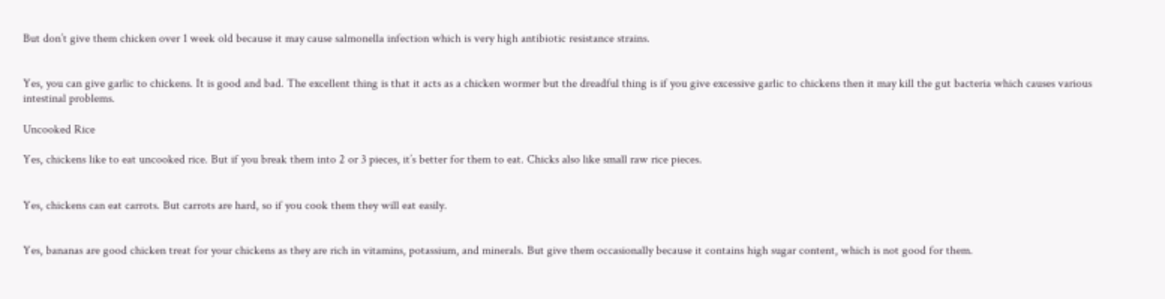But don’t give them chicken over 1 week old because it may cause salmonella infection which is very high antibiotic resistance strains.


Yes, you can give garlic to chickens. It is good and bad. The excellent thing is that it acts as a chicken wormer but the dreadful thing is if you give excessive garlic to chickens then it may kill the gut bacteria which causes various intestinal problems.

Uncooked Rice

Yes, chickens like to eat uncooked rice. But if you break them into 2 or 3 pieces, it’s better for them to eat. Chicks also like small raw rice pieces.


Yes, chickens can eat carrots. But carrots are hard, so if you cook them they will eat easily.


Yes, bananas are good chicken treat for your chickens as they are rich in vitamins, potassium, and minerals. But give them occasionally because it contains high sugar content, which is not good for them.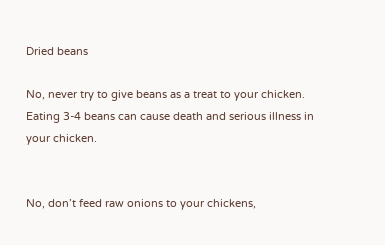Dried beans

No, never try to give beans as a treat to your chicken. Eating 3-4 beans can cause death and serious illness in your chicken.


No, don’t feed raw onions to your chickens,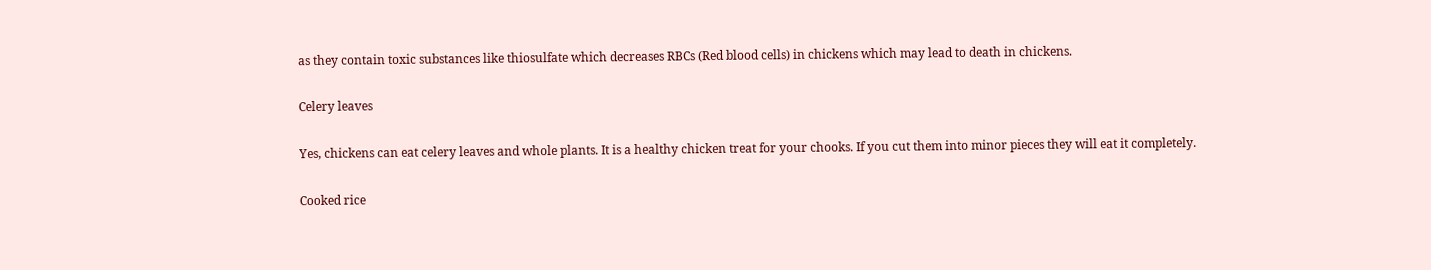as they contain toxic substances like thiosulfate which decreases RBCs (Red blood cells) in chickens which may lead to death in chickens.

Celery leaves

Yes, chickens can eat celery leaves and whole plants. It is a healthy chicken treat for your chooks. If you cut them into minor pieces they will eat it completely.

Cooked rice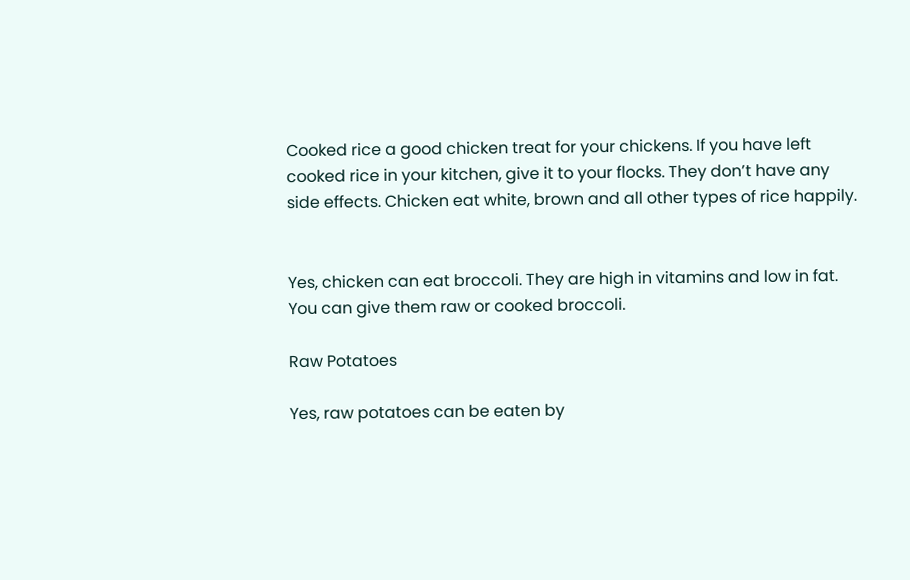Cooked rice a good chicken treat for your chickens. If you have left cooked rice in your kitchen, give it to your flocks. They don’t have any side effects. Chicken eat white, brown and all other types of rice happily.


Yes, chicken can eat broccoli. They are high in vitamins and low in fat. You can give them raw or cooked broccoli.

Raw Potatoes

Yes, raw potatoes can be eaten by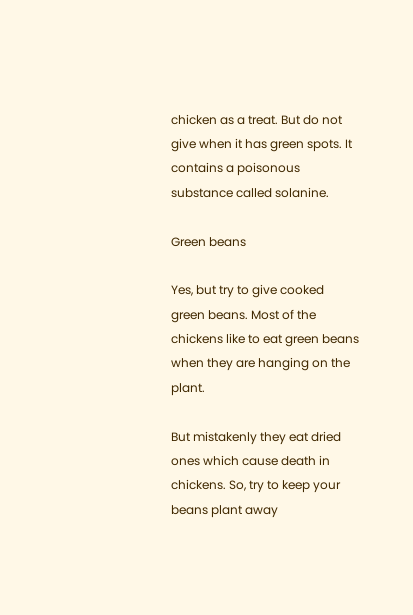chicken as a treat. But do not give when it has green spots. It contains a poisonous substance called solanine.

Green beans

Yes, but try to give cooked green beans. Most of the chickens like to eat green beans when they are hanging on the plant.

But mistakenly they eat dried ones which cause death in chickens. So, try to keep your beans plant away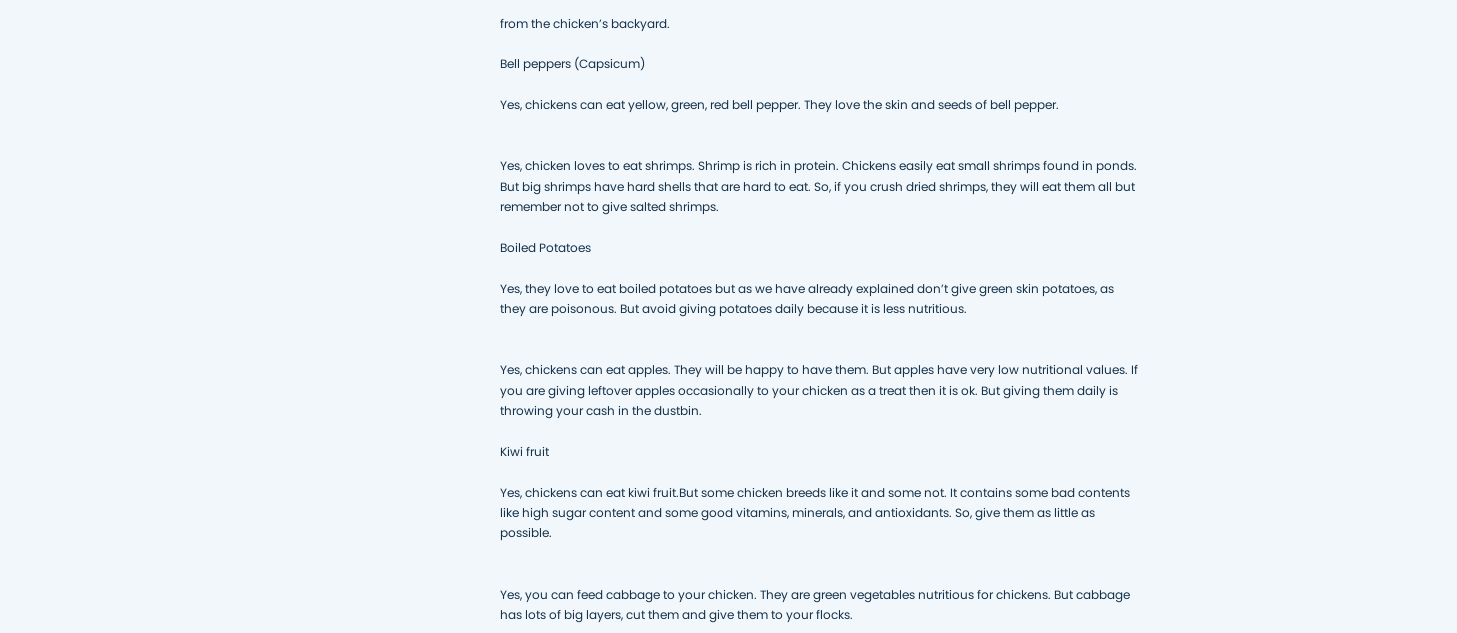from the chicken’s backyard.

Bell peppers (Capsicum)

Yes, chickens can eat yellow, green, red bell pepper. They love the skin and seeds of bell pepper.


Yes, chicken loves to eat shrimps. Shrimp is rich in protein. Chickens easily eat small shrimps found in ponds. But big shrimps have hard shells that are hard to eat. So, if you crush dried shrimps, they will eat them all but remember not to give salted shrimps.

Boiled Potatoes

Yes, they love to eat boiled potatoes but as we have already explained don’t give green skin potatoes, as they are poisonous. But avoid giving potatoes daily because it is less nutritious.


Yes, chickens can eat apples. They will be happy to have them. But apples have very low nutritional values. If you are giving leftover apples occasionally to your chicken as a treat then it is ok. But giving them daily is throwing your cash in the dustbin.

Kiwi fruit

Yes, chickens can eat kiwi fruit.But some chicken breeds like it and some not. It contains some bad contents like high sugar content and some good vitamins, minerals, and antioxidants. So, give them as little as possible.


Yes, you can feed cabbage to your chicken. They are green vegetables nutritious for chickens. But cabbage has lots of big layers, cut them and give them to your flocks.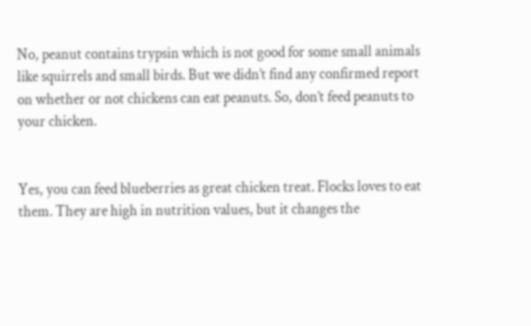No, peanut contains trypsin which is not good for some small animals like squirrels and small birds. But we didn’t find any confirmed report on whether or not chickens can eat peanuts. So, don’t feed peanuts to your chicken.


Yes, you can feed blueberries as great chicken treat. Flocks loves to eat them. They are high in nutrition values, but it changes the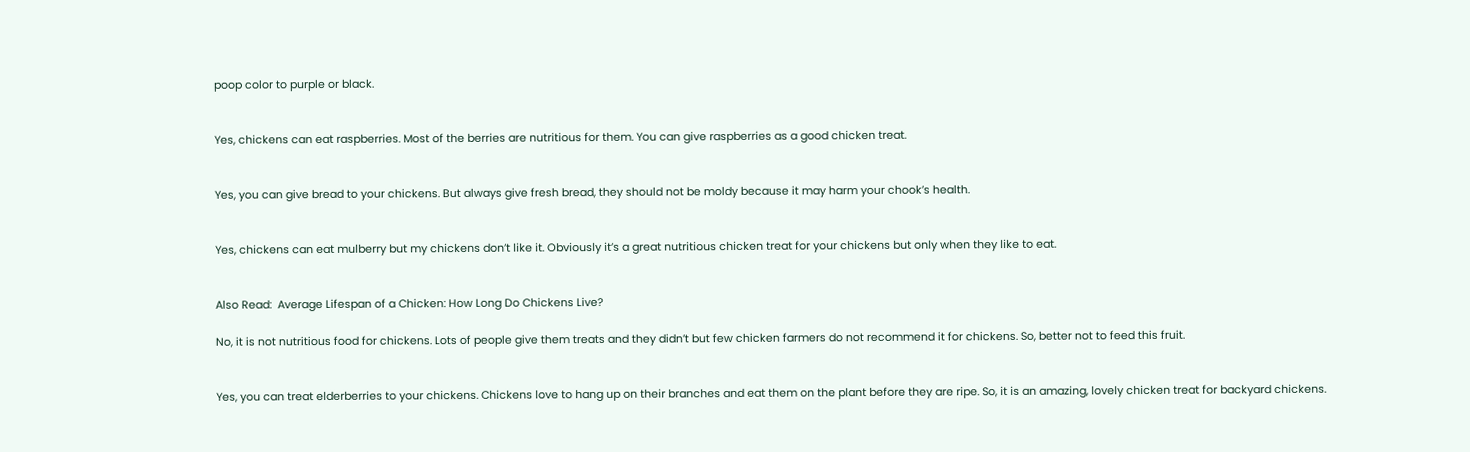poop color to purple or black.


Yes, chickens can eat raspberries. Most of the berries are nutritious for them. You can give raspberries as a good chicken treat.


Yes, you can give bread to your chickens. But always give fresh bread, they should not be moldy because it may harm your chook’s health.


Yes, chickens can eat mulberry but my chickens don’t like it. Obviously it’s a great nutritious chicken treat for your chickens but only when they like to eat.


Also Read:  Average Lifespan of a Chicken: How Long Do Chickens Live?

No, it is not nutritious food for chickens. Lots of people give them treats and they didn’t but few chicken farmers do not recommend it for chickens. So, better not to feed this fruit.


Yes, you can treat elderberries to your chickens. Chickens love to hang up on their branches and eat them on the plant before they are ripe. So, it is an amazing, lovely chicken treat for backyard chickens.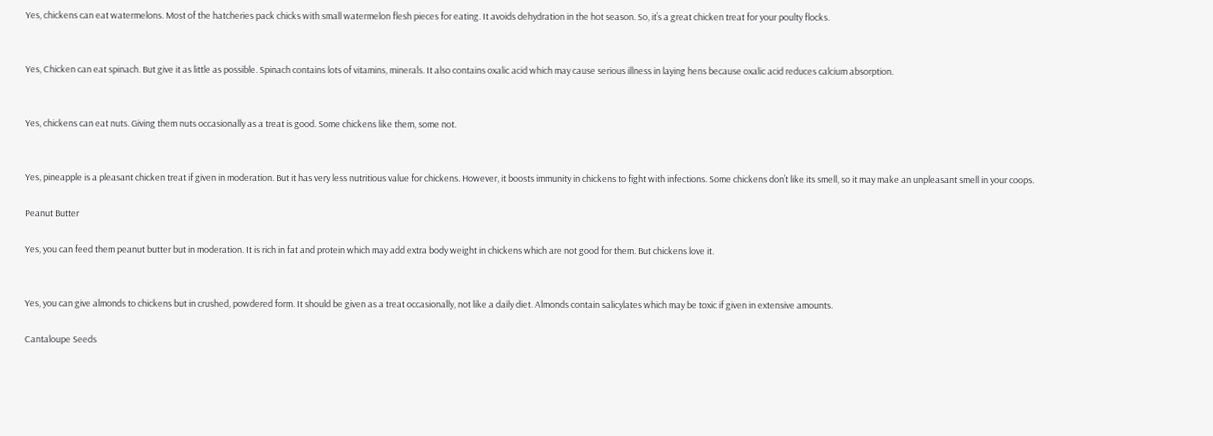Yes, chickens can eat watermelons. Most of the hatcheries pack chicks with small watermelon flesh pieces for eating. It avoids dehydration in the hot season. So, it’s a great chicken treat for your poulty flocks.


Yes, Chicken can eat spinach. But give it as little as possible. Spinach contains lots of vitamins, minerals. It also contains oxalic acid which may cause serious illness in laying hens because oxalic acid reduces calcium absorption.


Yes, chickens can eat nuts. Giving them nuts occasionally as a treat is good. Some chickens like them, some not.


Yes, pineapple is a pleasant chicken treat if given in moderation. But it has very less nutritious value for chickens. However, it boosts immunity in chickens to fight with infections. Some chickens don’t like its smell, so it may make an unpleasant smell in your coops.

Peanut Butter

Yes, you can feed them peanut butter but in moderation. It is rich in fat and protein which may add extra body weight in chickens which are not good for them. But chickens love it.


Yes, you can give almonds to chickens but in crushed, powdered form. It should be given as a treat occasionally, not like a daily diet. Almonds contain salicylates which may be toxic if given in extensive amounts.

Cantaloupe Seeds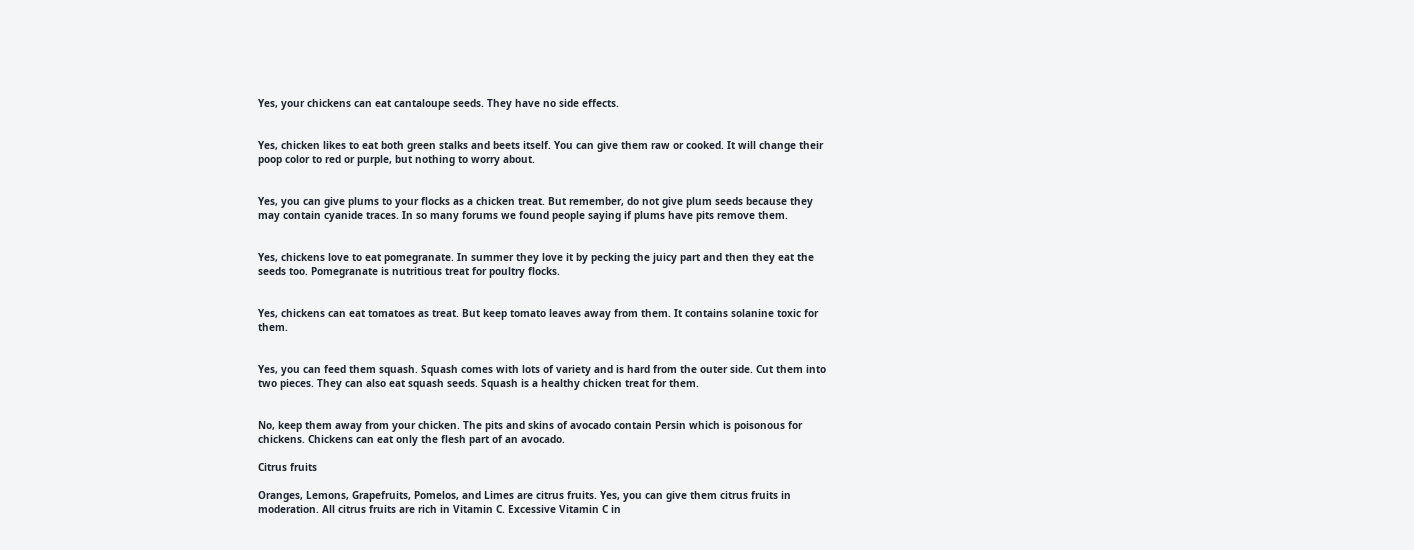Yes, your chickens can eat cantaloupe seeds. They have no side effects.


Yes, chicken likes to eat both green stalks and beets itself. You can give them raw or cooked. It will change their poop color to red or purple, but nothing to worry about.


Yes, you can give plums to your flocks as a chicken treat. But remember, do not give plum seeds because they may contain cyanide traces. In so many forums we found people saying if plums have pits remove them.


Yes, chickens love to eat pomegranate. In summer they love it by pecking the juicy part and then they eat the seeds too. Pomegranate is nutritious treat for poultry flocks.


Yes, chickens can eat tomatoes as treat. But keep tomato leaves away from them. It contains solanine toxic for them.


Yes, you can feed them squash. Squash comes with lots of variety and is hard from the outer side. Cut them into two pieces. They can also eat squash seeds. Squash is a healthy chicken treat for them.


No, keep them away from your chicken. The pits and skins of avocado contain Persin which is poisonous for chickens. Chickens can eat only the flesh part of an avocado.

Citrus fruits

Oranges, Lemons, Grapefruits, Pomelos, and Limes are citrus fruits. Yes, you can give them citrus fruits in moderation. All citrus fruits are rich in Vitamin C. Excessive Vitamin C in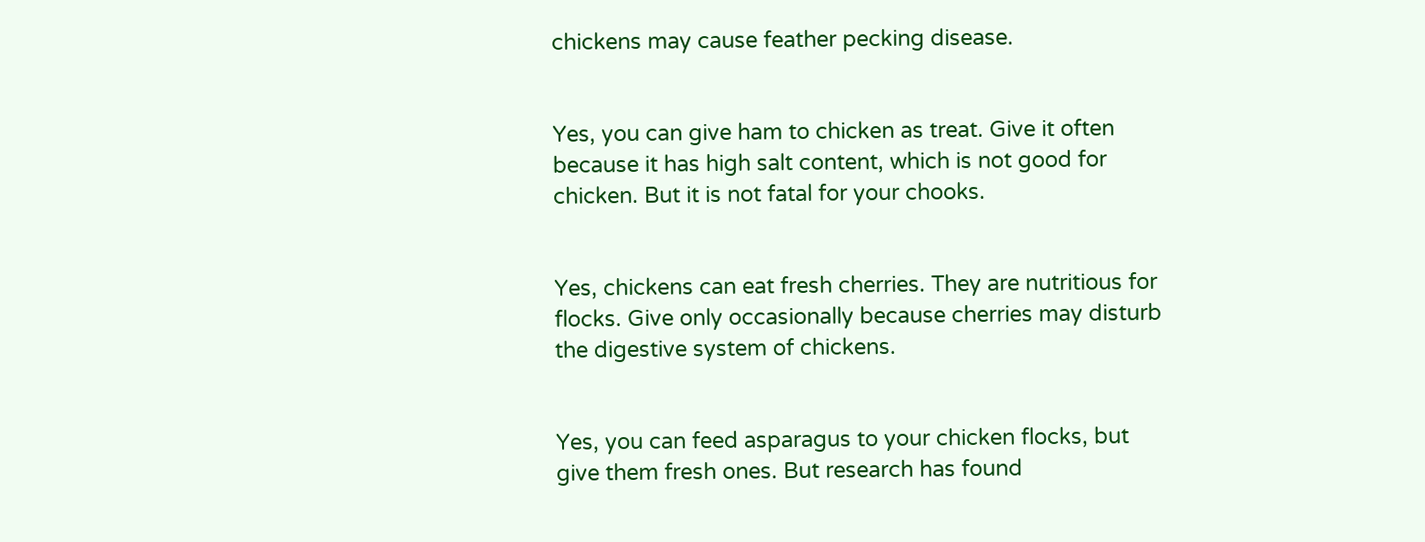chickens may cause feather pecking disease.


Yes, you can give ham to chicken as treat. Give it often because it has high salt content, which is not good for chicken. But it is not fatal for your chooks.


Yes, chickens can eat fresh cherries. They are nutritious for flocks. Give only occasionally because cherries may disturb the digestive system of chickens.


Yes, you can feed asparagus to your chicken flocks, but give them fresh ones. But research has found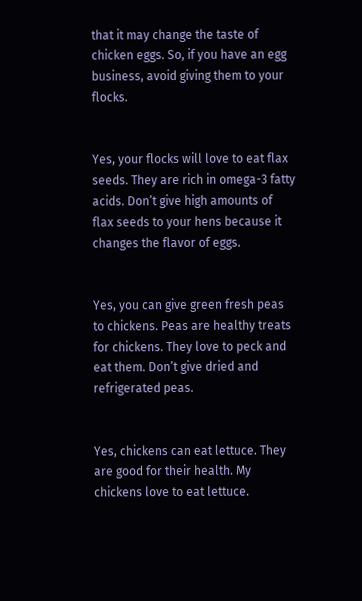that it may change the taste of chicken eggs. So, if you have an egg business, avoid giving them to your flocks.


Yes, your flocks will love to eat flax seeds. They are rich in omega-3 fatty acids. Don’t give high amounts of flax seeds to your hens because it changes the flavor of eggs.


Yes, you can give green fresh peas to chickens. Peas are healthy treats for chickens. They love to peck and eat them. Don’t give dried and refrigerated peas.


Yes, chickens can eat lettuce. They are good for their health. My chickens love to eat lettuce.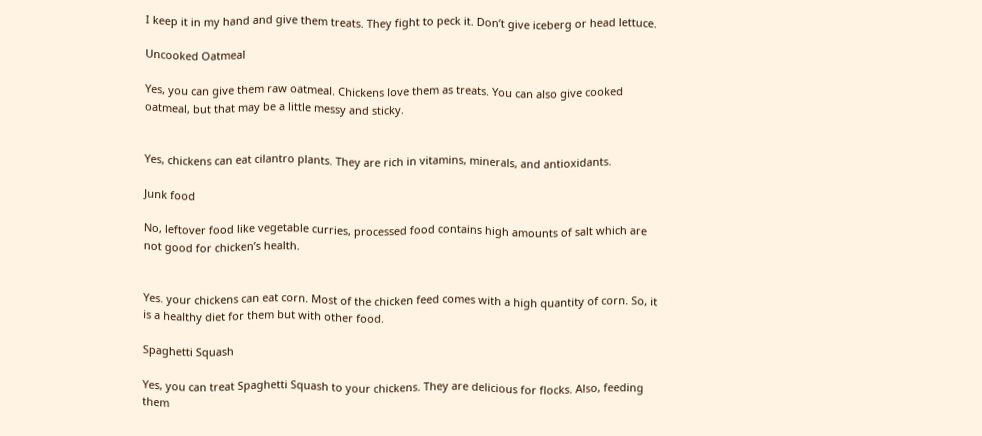I keep it in my hand and give them treats. They fight to peck it. Don’t give iceberg or head lettuce.

Uncooked Oatmeal

Yes, you can give them raw oatmeal. Chickens love them as treats. You can also give cooked oatmeal, but that may be a little messy and sticky.


Yes, chickens can eat cilantro plants. They are rich in vitamins, minerals, and antioxidants.

Junk food

No, leftover food like vegetable curries, processed food contains high amounts of salt which are not good for chicken’s health.


Yes. your chickens can eat corn. Most of the chicken feed comes with a high quantity of corn. So, it is a healthy diet for them but with other food.

Spaghetti Squash

Yes, you can treat Spaghetti Squash to your chickens. They are delicious for flocks. Also, feeding them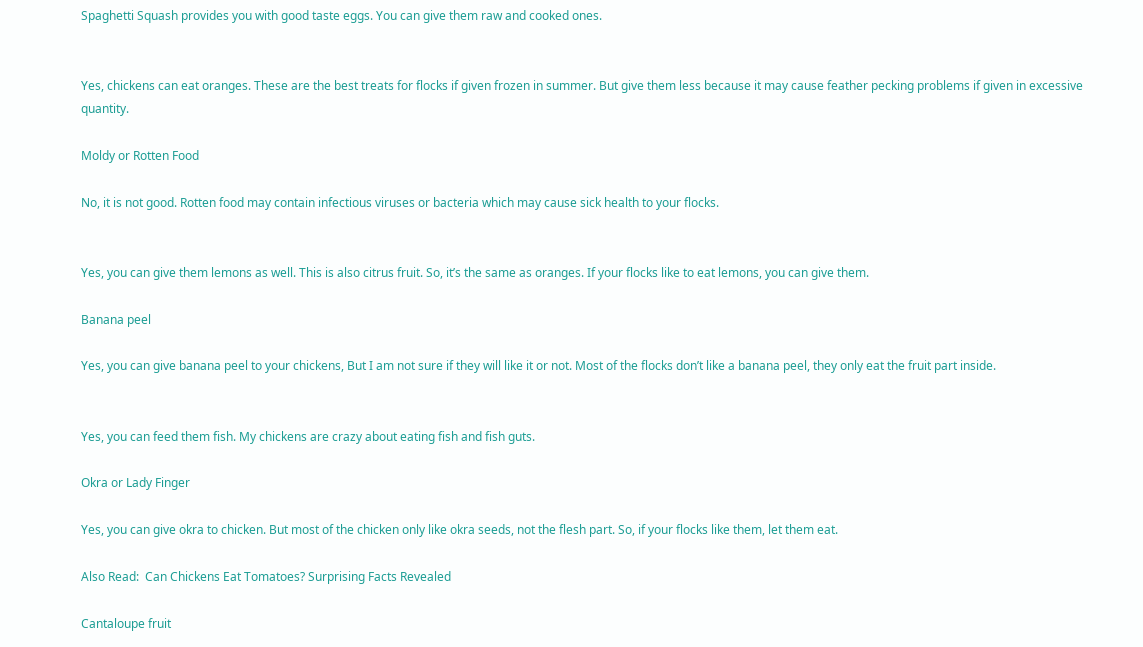Spaghetti Squash provides you with good taste eggs. You can give them raw and cooked ones.


Yes, chickens can eat oranges. These are the best treats for flocks if given frozen in summer. But give them less because it may cause feather pecking problems if given in excessive quantity.

Moldy or Rotten Food

No, it is not good. Rotten food may contain infectious viruses or bacteria which may cause sick health to your flocks.


Yes, you can give them lemons as well. This is also citrus fruit. So, it’s the same as oranges. If your flocks like to eat lemons, you can give them.

Banana peel

Yes, you can give banana peel to your chickens, But I am not sure if they will like it or not. Most of the flocks don’t like a banana peel, they only eat the fruit part inside.


Yes, you can feed them fish. My chickens are crazy about eating fish and fish guts.

Okra or Lady Finger

Yes, you can give okra to chicken. But most of the chicken only like okra seeds, not the flesh part. So, if your flocks like them, let them eat.

Also Read:  Can Chickens Eat Tomatoes? Surprising Facts Revealed

Cantaloupe fruit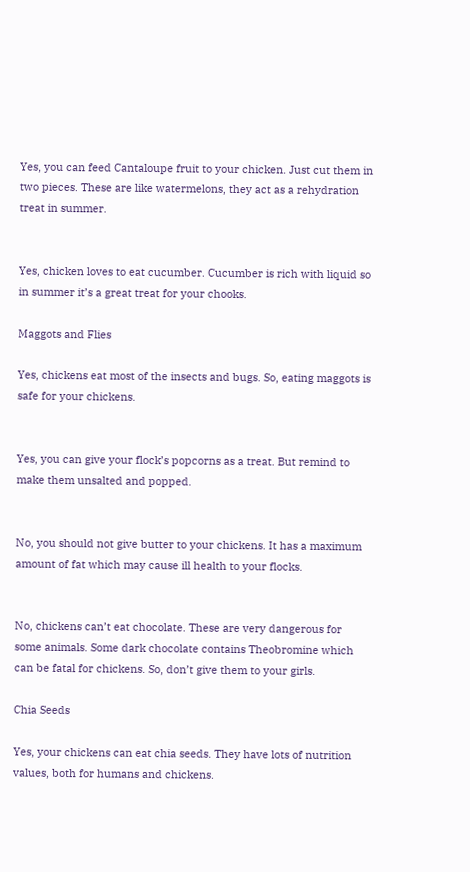Yes, you can feed Cantaloupe fruit to your chicken. Just cut them in two pieces. These are like watermelons, they act as a rehydration treat in summer.


Yes, chicken loves to eat cucumber. Cucumber is rich with liquid so in summer it’s a great treat for your chooks.

Maggots and Flies

Yes, chickens eat most of the insects and bugs. So, eating maggots is safe for your chickens.


Yes, you can give your flock’s popcorns as a treat. But remind to make them unsalted and popped.


No, you should not give butter to your chickens. It has a maximum amount of fat which may cause ill health to your flocks.


No, chickens can’t eat chocolate. These are very dangerous for some animals. Some dark chocolate contains Theobromine which can be fatal for chickens. So, don’t give them to your girls.

Chia Seeds

Yes, your chickens can eat chia seeds. They have lots of nutrition values, both for humans and chickens.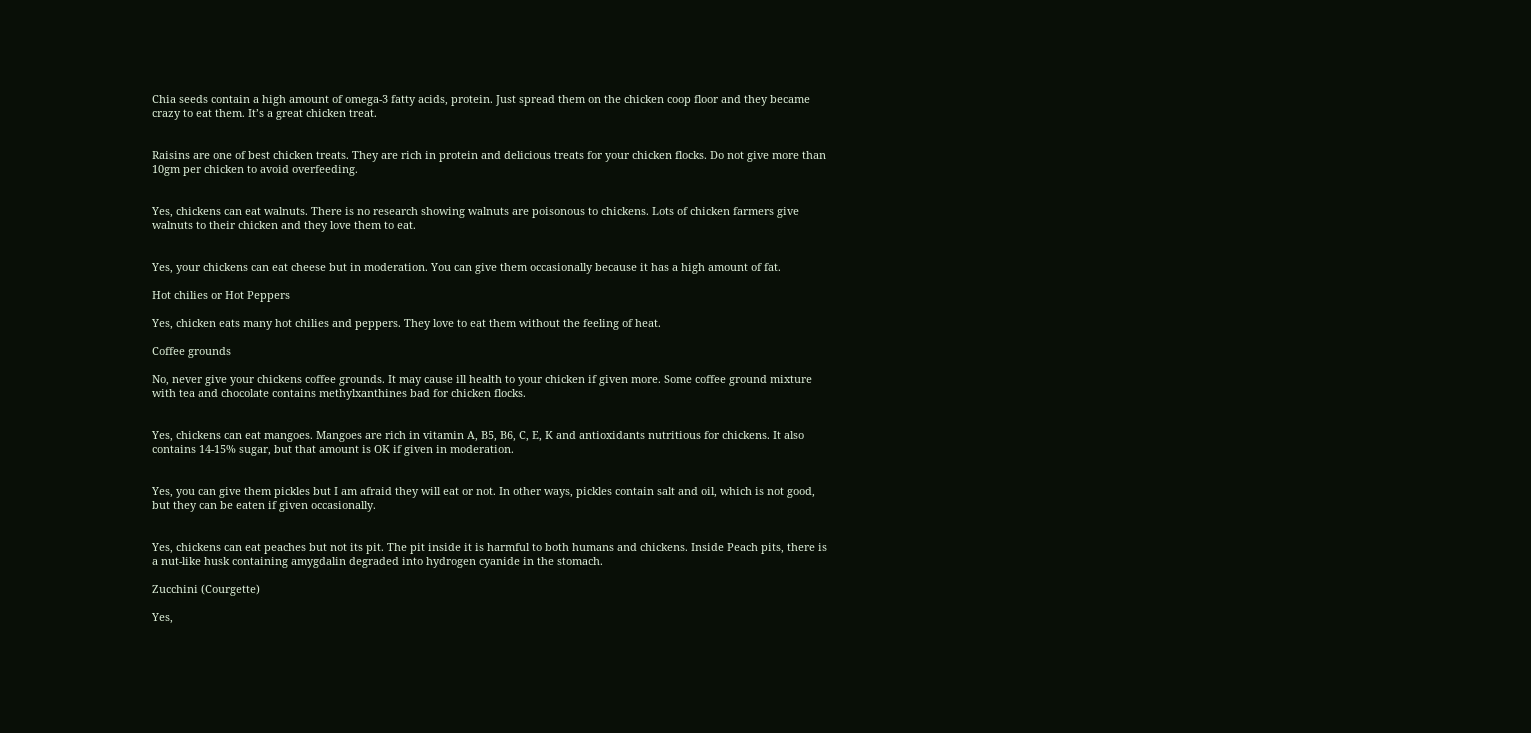Chia seeds contain a high amount of omega-3 fatty acids, protein. Just spread them on the chicken coop floor and they became crazy to eat them. It’s a great chicken treat.


Raisins are one of best chicken treats. They are rich in protein and delicious treats for your chicken flocks. Do not give more than 10gm per chicken to avoid overfeeding.


Yes, chickens can eat walnuts. There is no research showing walnuts are poisonous to chickens. Lots of chicken farmers give walnuts to their chicken and they love them to eat.


Yes, your chickens can eat cheese but in moderation. You can give them occasionally because it has a high amount of fat.

Hot chilies or Hot Peppers

Yes, chicken eats many hot chilies and peppers. They love to eat them without the feeling of heat.

Coffee grounds

No, never give your chickens coffee grounds. It may cause ill health to your chicken if given more. Some coffee ground mixture with tea and chocolate contains methylxanthines bad for chicken flocks.


Yes, chickens can eat mangoes. Mangoes are rich in vitamin A, B5, B6, C, E, K and antioxidants nutritious for chickens. It also contains 14-15% sugar, but that amount is OK if given in moderation.


Yes, you can give them pickles but I am afraid they will eat or not. In other ways, pickles contain salt and oil, which is not good, but they can be eaten if given occasionally.


Yes, chickens can eat peaches but not its pit. The pit inside it is harmful to both humans and chickens. Inside Peach pits, there is a nut-like husk containing amygdalin degraded into hydrogen cyanide in the stomach.

Zucchini (Courgette)

Yes,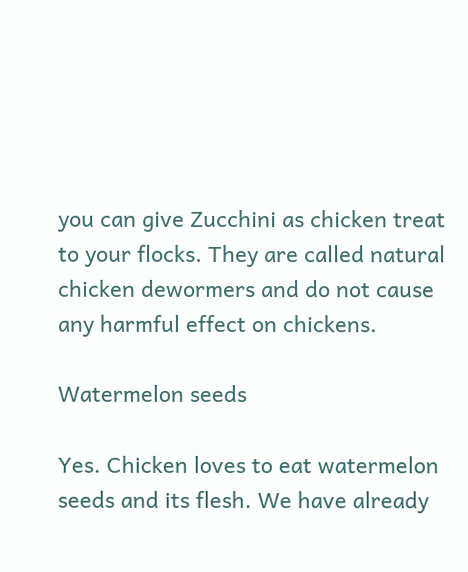you can give Zucchini as chicken treat to your flocks. They are called natural chicken dewormers and do not cause any harmful effect on chickens.

Watermelon seeds

Yes. Chicken loves to eat watermelon seeds and its flesh. We have already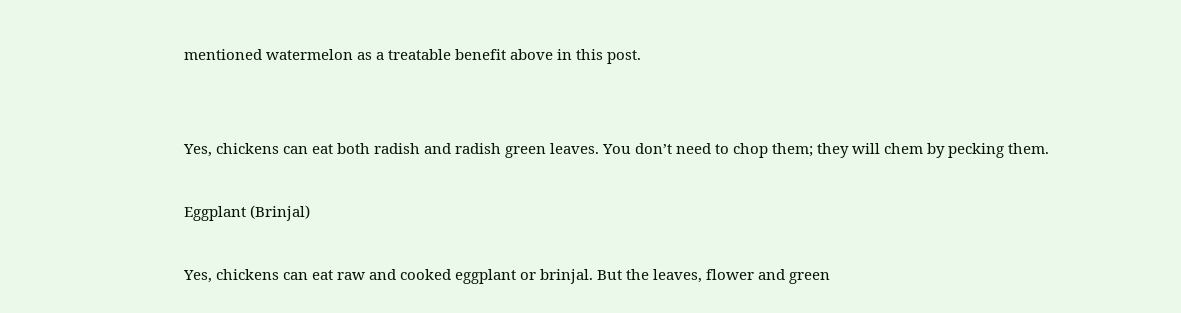mentioned watermelon as a treatable benefit above in this post.


Yes, chickens can eat both radish and radish green leaves. You don’t need to chop them; they will chem by pecking them.

Eggplant (Brinjal)

Yes, chickens can eat raw and cooked eggplant or brinjal. But the leaves, flower and green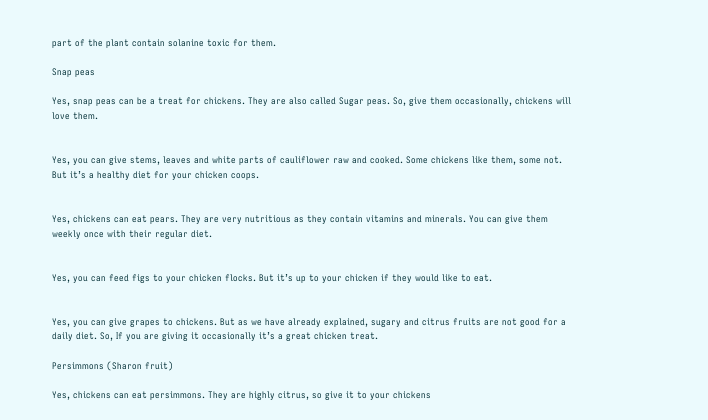part of the plant contain solanine toxic for them.

Snap peas

Yes, snap peas can be a treat for chickens. They are also called Sugar peas. So, give them occasionally, chickens will love them.


Yes, you can give stems, leaves and white parts of cauliflower raw and cooked. Some chickens like them, some not. But it’s a healthy diet for your chicken coops.


Yes, chickens can eat pears. They are very nutritious as they contain vitamins and minerals. You can give them weekly once with their regular diet.


Yes, you can feed figs to your chicken flocks. But it’s up to your chicken if they would like to eat.


Yes, you can give grapes to chickens. But as we have already explained, sugary and citrus fruits are not good for a daily diet. So, If you are giving it occasionally it’s a great chicken treat.

Persimmons (Sharon fruit)

Yes, chickens can eat persimmons. They are highly citrus, so give it to your chickens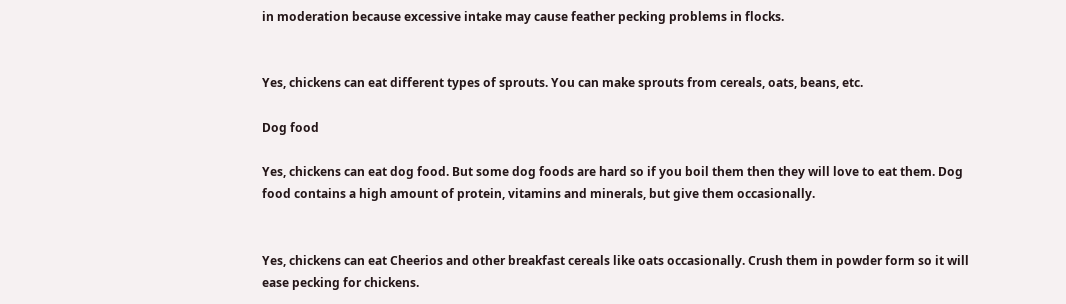in moderation because excessive intake may cause feather pecking problems in flocks.


Yes, chickens can eat different types of sprouts. You can make sprouts from cereals, oats, beans, etc.

Dog food

Yes, chickens can eat dog food. But some dog foods are hard so if you boil them then they will love to eat them. Dog food contains a high amount of protein, vitamins and minerals, but give them occasionally.


Yes, chickens can eat Cheerios and other breakfast cereals like oats occasionally. Crush them in powder form so it will ease pecking for chickens.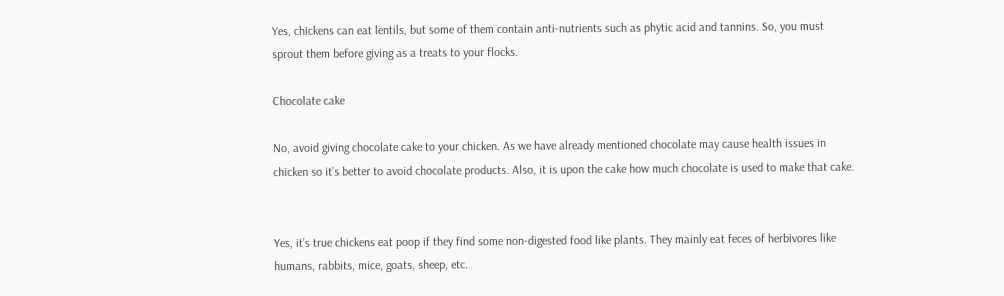Yes, chickens can eat lentils, but some of them contain anti-nutrients such as phytic acid and tannins. So, you must sprout them before giving as a treats to your flocks.

Chocolate cake

No, avoid giving chocolate cake to your chicken. As we have already mentioned chocolate may cause health issues in chicken so it’s better to avoid chocolate products. Also, it is upon the cake how much chocolate is used to make that cake.


Yes, it’s true chickens eat poop if they find some non-digested food like plants. They mainly eat feces of herbivores like humans, rabbits, mice, goats, sheep, etc.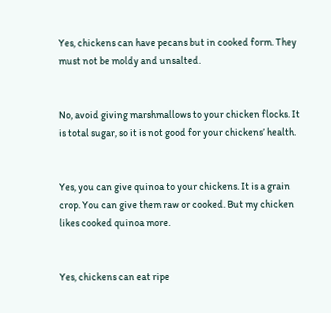Yes, chickens can have pecans but in cooked form. They must not be moldy and unsalted.


No, avoid giving marshmallows to your chicken flocks. It is total sugar, so it is not good for your chickens’ health.


Yes, you can give quinoa to your chickens. It is a grain crop. You can give them raw or cooked. But my chicken likes cooked quinoa more.


Yes, chickens can eat ripe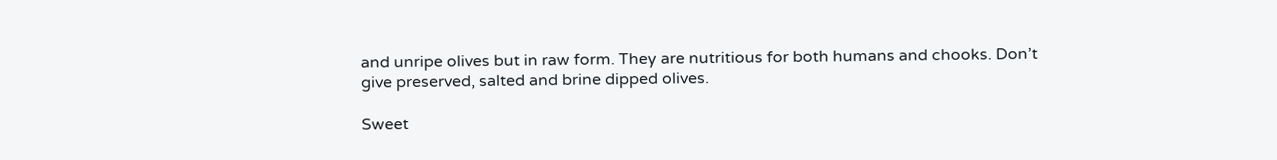and unripe olives but in raw form. They are nutritious for both humans and chooks. Don’t give preserved, salted and brine dipped olives.

Sweet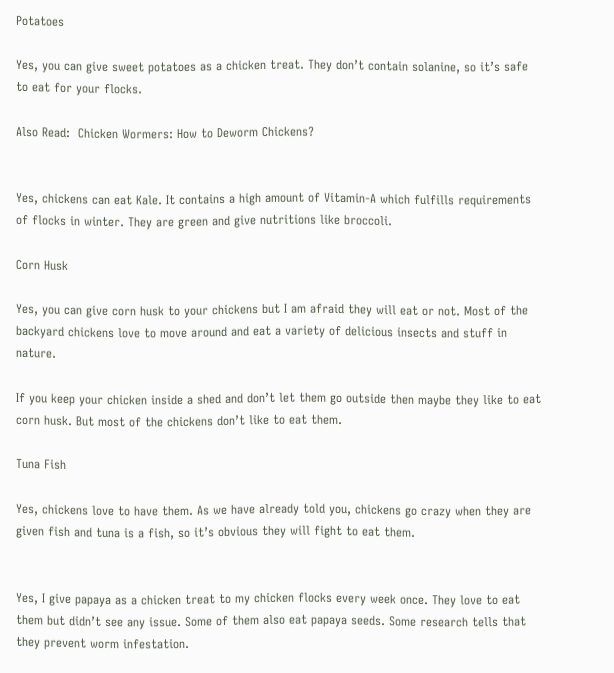Potatoes

Yes, you can give sweet potatoes as a chicken treat. They don’t contain solanine, so it’s safe to eat for your flocks.

Also Read:  Chicken Wormers: How to Deworm Chickens?


Yes, chickens can eat Kale. It contains a high amount of Vitamin-A which fulfills requirements of flocks in winter. They are green and give nutritions like broccoli.

Corn Husk

Yes, you can give corn husk to your chickens but I am afraid they will eat or not. Most of the backyard chickens love to move around and eat a variety of delicious insects and stuff in nature.

If you keep your chicken inside a shed and don’t let them go outside then maybe they like to eat corn husk. But most of the chickens don’t like to eat them.

Tuna Fish

Yes, chickens love to have them. As we have already told you, chickens go crazy when they are given fish and tuna is a fish, so it’s obvious they will fight to eat them.


Yes, I give papaya as a chicken treat to my chicken flocks every week once. They love to eat them but didn’t see any issue. Some of them also eat papaya seeds. Some research tells that they prevent worm infestation.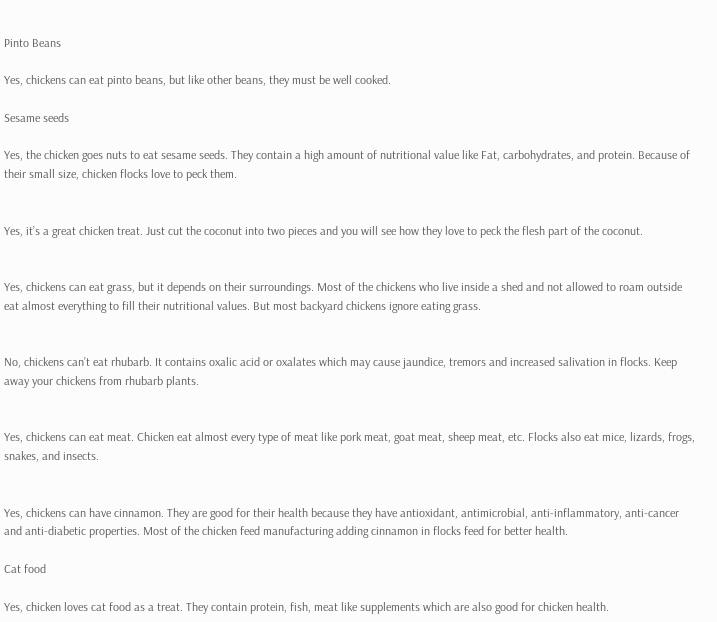Pinto Beans

Yes, chickens can eat pinto beans, but like other beans, they must be well cooked.

Sesame seeds

Yes, the chicken goes nuts to eat sesame seeds. They contain a high amount of nutritional value like Fat, carbohydrates, and protein. Because of their small size, chicken flocks love to peck them.


Yes, it’s a great chicken treat. Just cut the coconut into two pieces and you will see how they love to peck the flesh part of the coconut.


Yes, chickens can eat grass, but it depends on their surroundings. Most of the chickens who live inside a shed and not allowed to roam outside eat almost everything to fill their nutritional values. But most backyard chickens ignore eating grass.


No, chickens can’t eat rhubarb. It contains oxalic acid or oxalates which may cause jaundice, tremors and increased salivation in flocks. Keep away your chickens from rhubarb plants.


Yes, chickens can eat meat. Chicken eat almost every type of meat like pork meat, goat meat, sheep meat, etc. Flocks also eat mice, lizards, frogs, snakes, and insects.


Yes, chickens can have cinnamon. They are good for their health because they have antioxidant, antimicrobial, anti-inflammatory, anti-cancer and anti-diabetic properties. Most of the chicken feed manufacturing adding cinnamon in flocks feed for better health.

Cat food

Yes, chicken loves cat food as a treat. They contain protein, fish, meat like supplements which are also good for chicken health.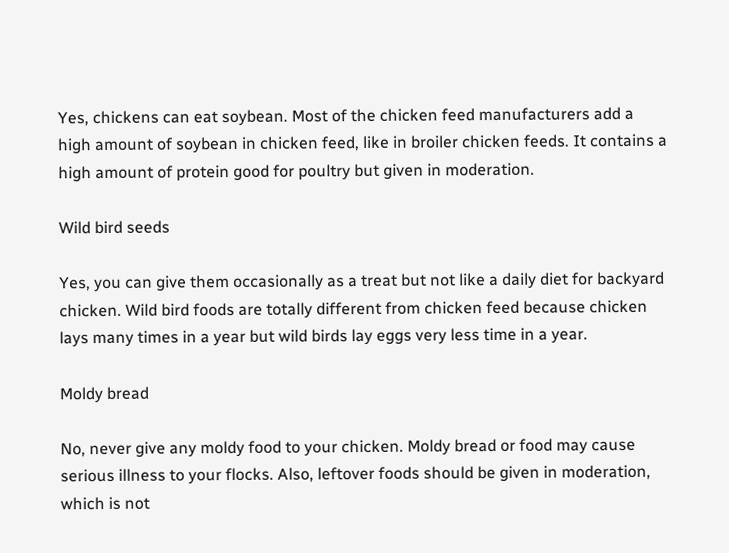Yes, chickens can eat soybean. Most of the chicken feed manufacturers add a high amount of soybean in chicken feed, like in broiler chicken feeds. It contains a high amount of protein good for poultry but given in moderation.

Wild bird seeds

Yes, you can give them occasionally as a treat but not like a daily diet for backyard chicken. Wild bird foods are totally different from chicken feed because chicken lays many times in a year but wild birds lay eggs very less time in a year.

Moldy bread

No, never give any moldy food to your chicken. Moldy bread or food may cause serious illness to your flocks. Also, leftover foods should be given in moderation, which is not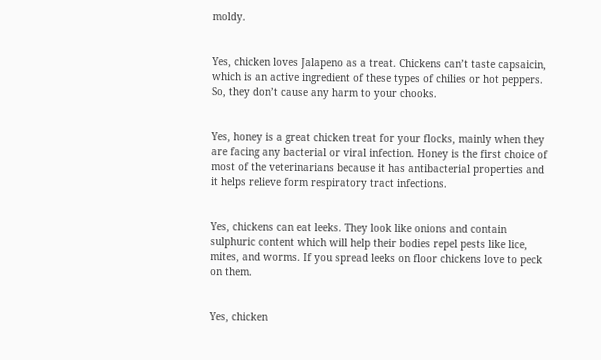moldy.


Yes, chicken loves Jalapeno as a treat. Chickens can’t taste capsaicin, which is an active ingredient of these types of chilies or hot peppers. So, they don’t cause any harm to your chooks.


Yes, honey is a great chicken treat for your flocks, mainly when they are facing any bacterial or viral infection. Honey is the first choice of most of the veterinarians because it has antibacterial properties and it helps relieve form respiratory tract infections.


Yes, chickens can eat leeks. They look like onions and contain sulphuric content which will help their bodies repel pests like lice, mites, and worms. If you spread leeks on floor chickens love to peck on them.


Yes, chicken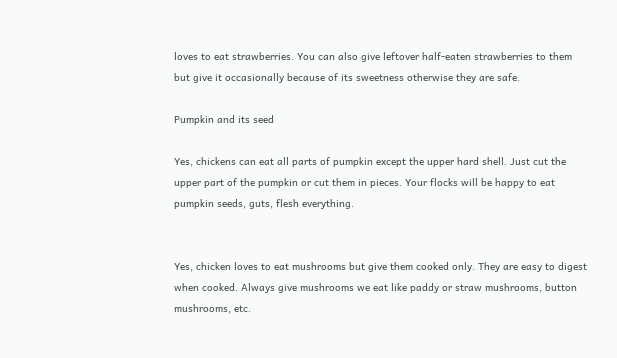loves to eat strawberries. You can also give leftover half-eaten strawberries to them but give it occasionally because of its sweetness otherwise they are safe.

Pumpkin and its seed

Yes, chickens can eat all parts of pumpkin except the upper hard shell. Just cut the upper part of the pumpkin or cut them in pieces. Your flocks will be happy to eat pumpkin seeds, guts, flesh everything.


Yes, chicken loves to eat mushrooms but give them cooked only. They are easy to digest when cooked. Always give mushrooms we eat like paddy or straw mushrooms, button mushrooms, etc.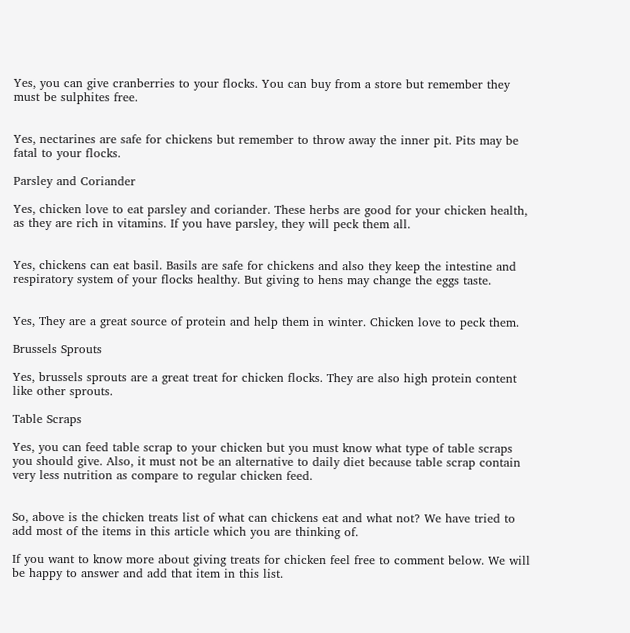Yes, you can give cranberries to your flocks. You can buy from a store but remember they must be sulphites free.


Yes, nectarines are safe for chickens but remember to throw away the inner pit. Pits may be fatal to your flocks.

Parsley and Coriander

Yes, chicken love to eat parsley and coriander. These herbs are good for your chicken health, as they are rich in vitamins. If you have parsley, they will peck them all.


Yes, chickens can eat basil. Basils are safe for chickens and also they keep the intestine and respiratory system of your flocks healthy. But giving to hens may change the eggs taste.


Yes, They are a great source of protein and help them in winter. Chicken love to peck them.

Brussels Sprouts

Yes, brussels sprouts are a great treat for chicken flocks. They are also high protein content like other sprouts.

Table Scraps

Yes, you can feed table scrap to your chicken but you must know what type of table scraps you should give. Also, it must not be an alternative to daily diet because table scrap contain very less nutrition as compare to regular chicken feed.


So, above is the chicken treats list of what can chickens eat and what not? We have tried to add most of the items in this article which you are thinking of.

If you want to know more about giving treats for chicken feel free to comment below. We will be happy to answer and add that item in this list.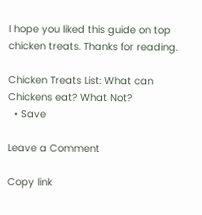I hope you liked this guide on top chicken treats. Thanks for reading.

Chicken Treats List: What can Chickens eat? What Not?
  • Save

Leave a Comment

Copy link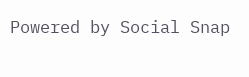Powered by Social Snap